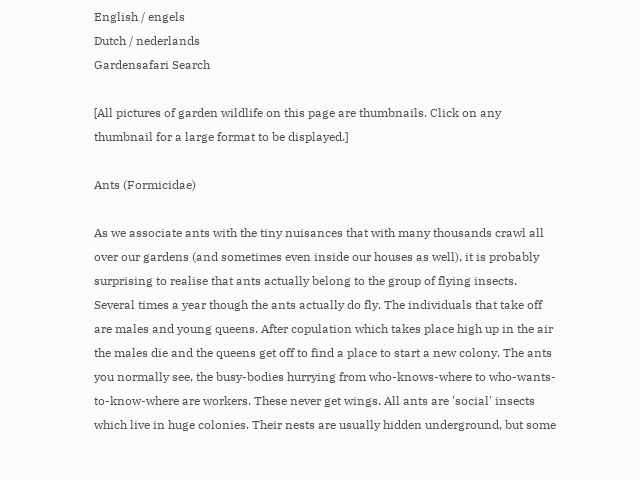English / engels
Dutch / nederlands
Gardensafari Search

[All pictures of garden wildlife on this page are thumbnails. Click on any thumbnail for a large format to be displayed.]

Ants (Formicidae)

As we associate ants with the tiny nuisances that with many thousands crawl all over our gardens (and sometimes even inside our houses as well), it is probably surprising to realise that ants actually belong to the group of flying insects. Several times a year though the ants actually do fly. The individuals that take off are males and young queens. After copulation which takes place high up in the air the males die and the queens get off to find a place to start a new colony. The ants you normally see, the busy-bodies hurrying from who-knows-where to who-wants-to-know-where are workers. These never get wings. All ants are 'social' insects which live in huge colonies. Their nests are usually hidden underground, but some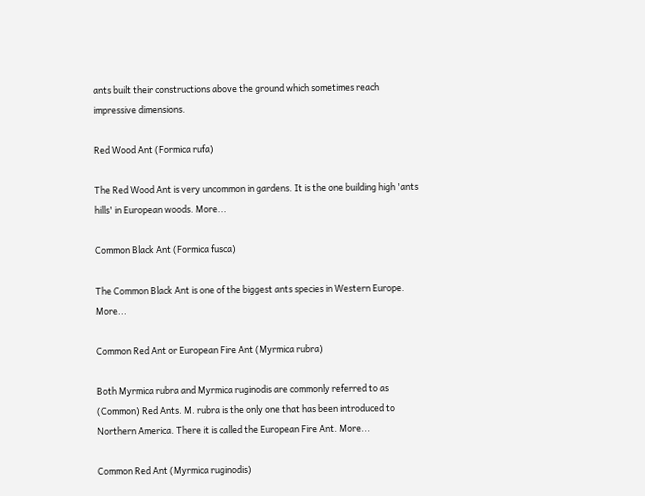ants built their constructions above the ground which sometimes reach impressive dimensions.

Red Wood Ant (Formica rufa)

The Red Wood Ant is very uncommon in gardens. It is the one building high 'ants hills' in European woods. More...

Common Black Ant (Formica fusca)

The Common Black Ant is one of the biggest ants species in Western Europe. More...

Common Red Ant or European Fire Ant (Myrmica rubra)

Both Myrmica rubra and Myrmica ruginodis are commonly referred to as (Common) Red Ants. M. rubra is the only one that has been introduced to Northern America. There it is called the European Fire Ant. More...

Common Red Ant (Myrmica ruginodis)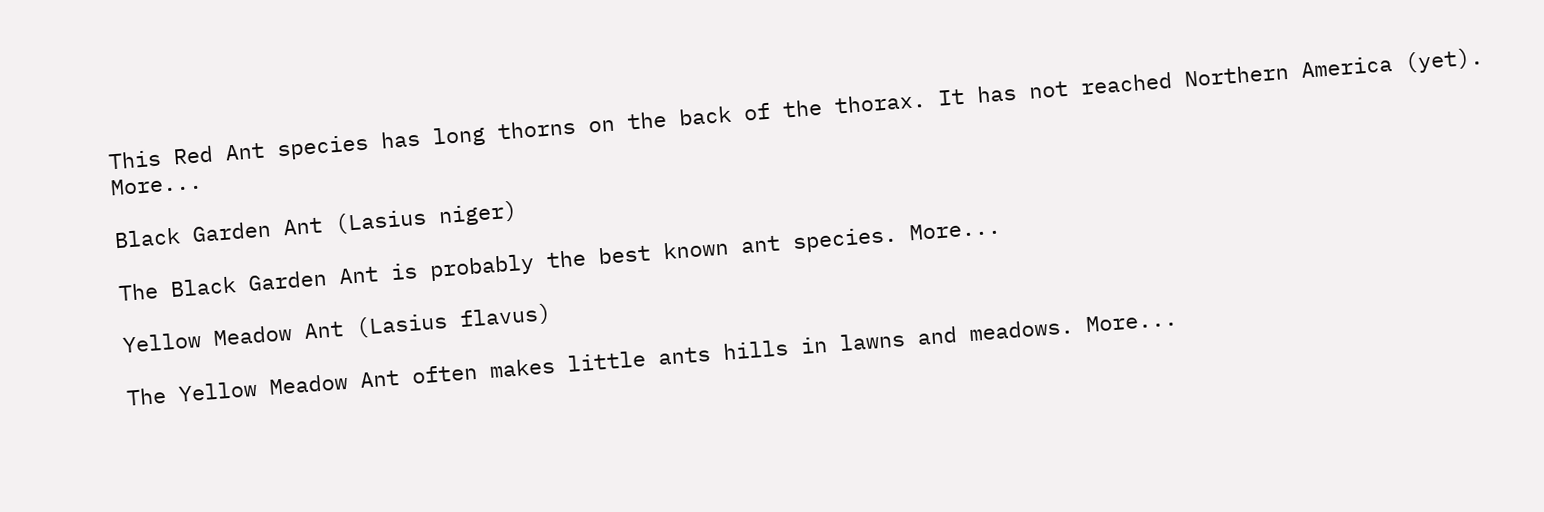This Red Ant species has long thorns on the back of the thorax. It has not reached Northern America (yet). More...

Black Garden Ant (Lasius niger)

The Black Garden Ant is probably the best known ant species. More...

Yellow Meadow Ant (Lasius flavus)

The Yellow Meadow Ant often makes little ants hills in lawns and meadows. More...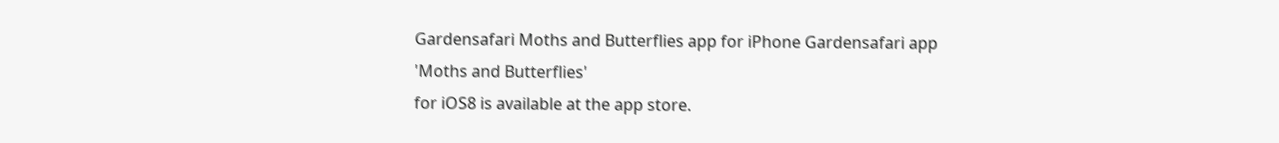Gardensafari Moths and Butterflies app for iPhone Gardensafari app
'Moths and Butterflies'
for iOS8 is available at the app store.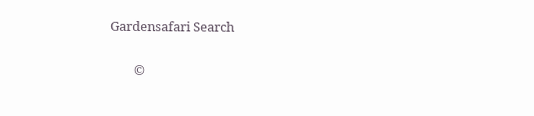Gardensafari Search

        ©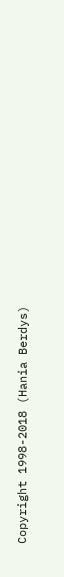Copyright 1998-2018 (Hania Berdys)